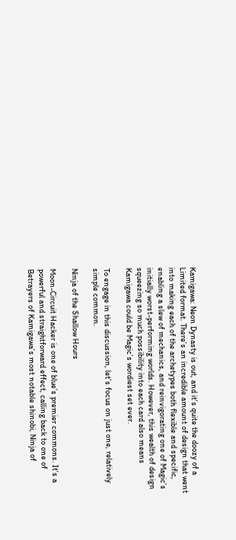Kamigawa: Neon Dynasty is out, and it’s quite the doozy of a Limited format. There’s an incredible amount of design that went into making each of the archetypes both flexible and specific, enabling a slew of mechanics, and reinvigorating one of Magic’s initially worst-performing worlds. However, this wealth of design squeezing so much possibility into each card also means Kamigawa could be Magic’s wordiest set ever.

To engage in this discussion, let’s focus on just one, relatively simple common.

Ninja of the Shallow Hours

Moon-Circuit Hacker is one of blue’s premier commons. It’s a powerful and straightforward effect, calling back to one of Betrayers of Kamigawa’s most notable shinobi, Ninja of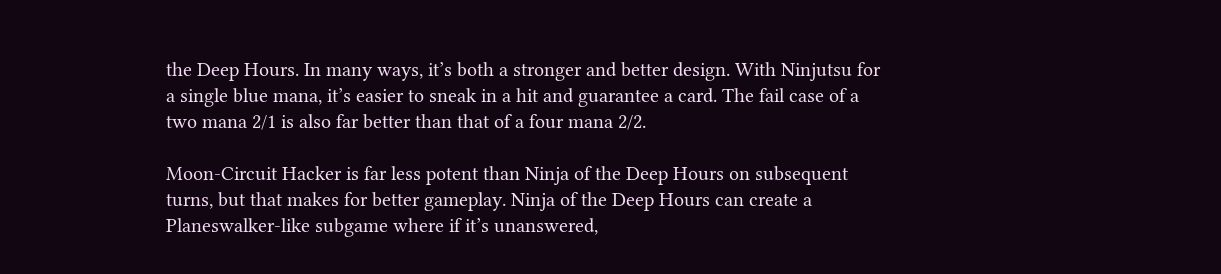the Deep Hours. In many ways, it’s both a stronger and better design. With Ninjutsu for a single blue mana, it’s easier to sneak in a hit and guarantee a card. The fail case of a two mana 2/1 is also far better than that of a four mana 2/2.

Moon-Circuit Hacker is far less potent than Ninja of the Deep Hours on subsequent turns, but that makes for better gameplay. Ninja of the Deep Hours can create a Planeswalker-like subgame where if it’s unanswered,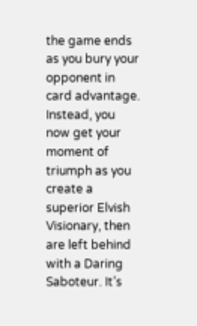the game ends as you bury your opponent in card advantage. Instead, you now get your moment of triumph as you create a superior Elvish Visionary, then are left behind with a Daring Saboteur. It’s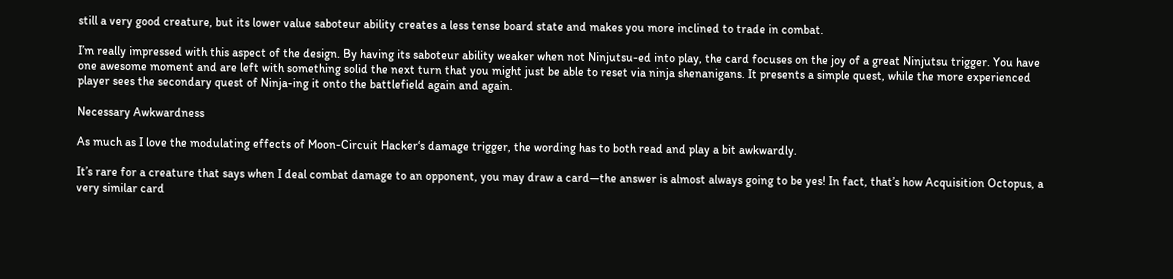still a very good creature, but its lower value saboteur ability creates a less tense board state and makes you more inclined to trade in combat.

I’m really impressed with this aspect of the design. By having its saboteur ability weaker when not Ninjutsu-ed into play, the card focuses on the joy of a great Ninjutsu trigger. You have one awesome moment and are left with something solid the next turn that you might just be able to reset via ninja shenanigans. It presents a simple quest, while the more experienced player sees the secondary quest of Ninja-ing it onto the battlefield again and again.

Necessary Awkwardness

As much as I love the modulating effects of Moon-Circuit Hacker‘s damage trigger, the wording has to both read and play a bit awkwardly.

It’s rare for a creature that says when I deal combat damage to an opponent, you may draw a card—the answer is almost always going to be yes! In fact, that’s how Acquisition Octopus, a very similar card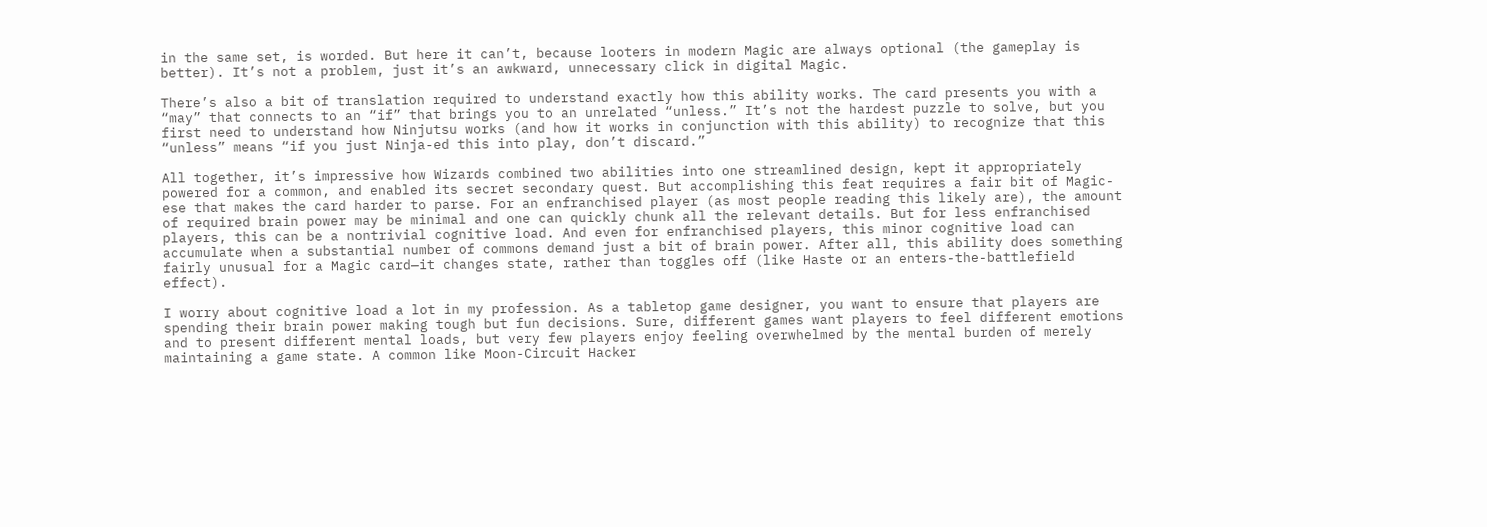in the same set, is worded. But here it can’t, because looters in modern Magic are always optional (the gameplay is better). It’s not a problem, just it’s an awkward, unnecessary click in digital Magic.

There’s also a bit of translation required to understand exactly how this ability works. The card presents you with a “may” that connects to an “if” that brings you to an unrelated “unless.” It’s not the hardest puzzle to solve, but you first need to understand how Ninjutsu works (and how it works in conjunction with this ability) to recognize that this “unless” means “if you just Ninja-ed this into play, don’t discard.”

All together, it’s impressive how Wizards combined two abilities into one streamlined design, kept it appropriately powered for a common, and enabled its secret secondary quest. But accomplishing this feat requires a fair bit of Magic-ese that makes the card harder to parse. For an enfranchised player (as most people reading this likely are), the amount of required brain power may be minimal and one can quickly chunk all the relevant details. But for less enfranchised players, this can be a nontrivial cognitive load. And even for enfranchised players, this minor cognitive load can accumulate when a substantial number of commons demand just a bit of brain power. After all, this ability does something fairly unusual for a Magic card—it changes state, rather than toggles off (like Haste or an enters-the-battlefield effect).

I worry about cognitive load a lot in my profession. As a tabletop game designer, you want to ensure that players are spending their brain power making tough but fun decisions. Sure, different games want players to feel different emotions and to present different mental loads, but very few players enjoy feeling overwhelmed by the mental burden of merely maintaining a game state. A common like Moon-Circuit Hacker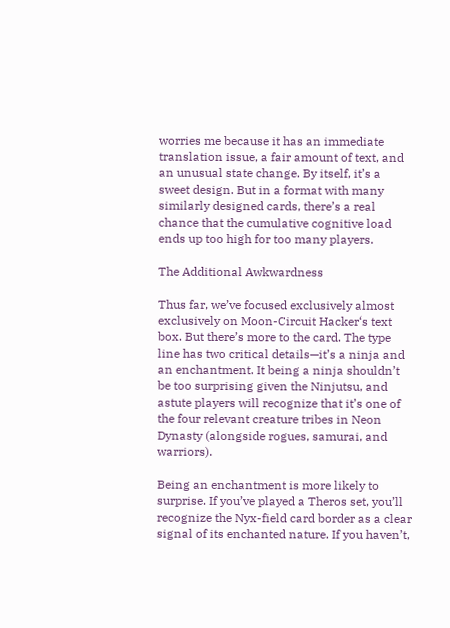worries me because it has an immediate translation issue, a fair amount of text, and an unusual state change. By itself, it’s a sweet design. But in a format with many similarly designed cards, there’s a real chance that the cumulative cognitive load ends up too high for too many players.

The Additional Awkwardness

Thus far, we’ve focused exclusively almost exclusively on Moon-Circuit Hacker‘s text box. But there’s more to the card. The type line has two critical details—it’s a ninja and an enchantment. It being a ninja shouldn’t be too surprising given the Ninjutsu, and astute players will recognize that it’s one of the four relevant creature tribes in Neon Dynasty (alongside rogues, samurai, and warriors).

Being an enchantment is more likely to surprise. If you’ve played a Theros set, you’ll recognize the Nyx-field card border as a clear signal of its enchanted nature. If you haven’t,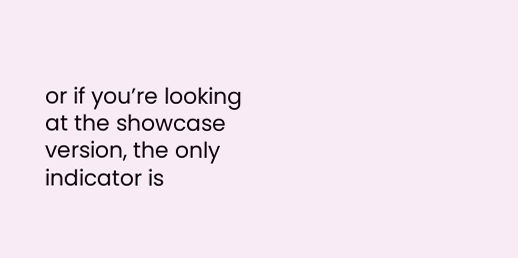or if you’re looking at the showcase version, the only indicator is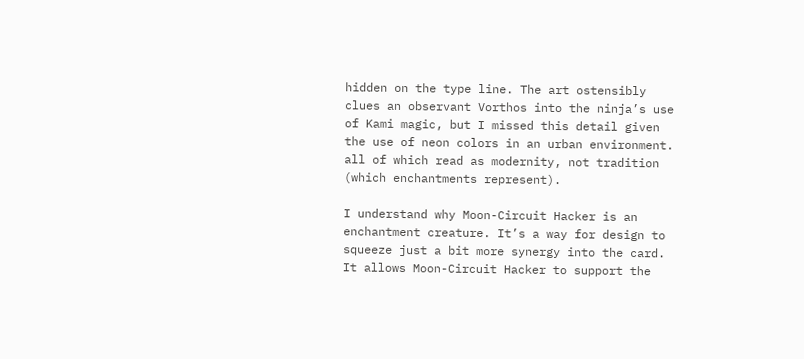hidden on the type line. The art ostensibly clues an observant Vorthos into the ninja’s use of Kami magic, but I missed this detail given the use of neon colors in an urban environment. all of which read as modernity, not tradition (which enchantments represent).

I understand why Moon-Circuit Hacker is an enchantment creature. It’s a way for design to squeeze just a bit more synergy into the card. It allows Moon-Circuit Hacker to support the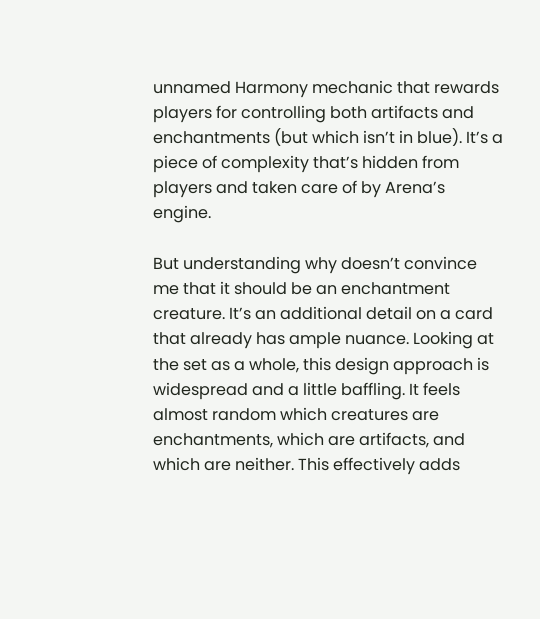unnamed Harmony mechanic that rewards players for controlling both artifacts and enchantments (but which isn’t in blue). It’s a piece of complexity that’s hidden from players and taken care of by Arena’s engine.

But understanding why doesn’t convince me that it should be an enchantment creature. It’s an additional detail on a card that already has ample nuance. Looking at the set as a whole, this design approach is widespread and a little baffling. It feels almost random which creatures are enchantments, which are artifacts, and which are neither. This effectively adds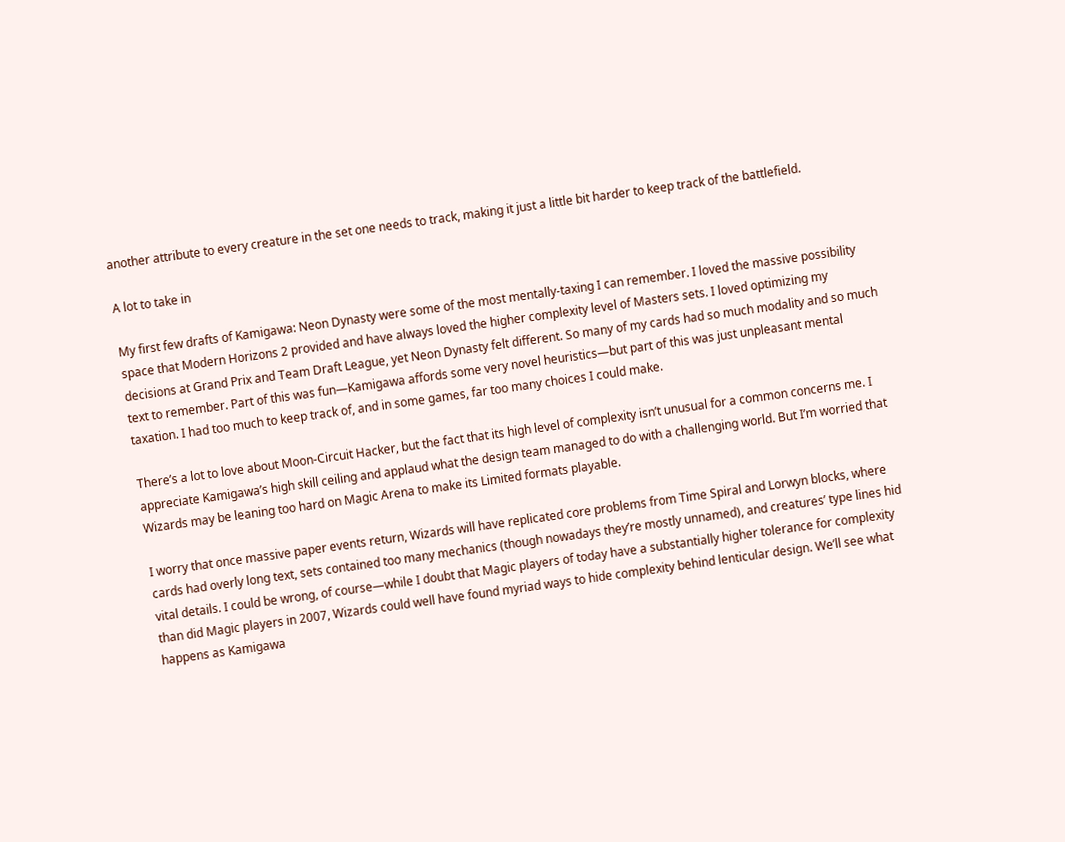another attribute to every creature in the set one needs to track, making it just a little bit harder to keep track of the battlefield.

A lot to take in

My first few drafts of Kamigawa: Neon Dynasty were some of the most mentally-taxing I can remember. I loved the massive possibility space that Modern Horizons 2 provided and have always loved the higher complexity level of Masters sets. I loved optimizing my decisions at Grand Prix and Team Draft League, yet Neon Dynasty felt different. So many of my cards had so much modality and so much text to remember. Part of this was fun—Kamigawa affords some very novel heuristics—but part of this was just unpleasant mental taxation. I had too much to keep track of, and in some games, far too many choices I could make.

There’s a lot to love about Moon-Circuit Hacker, but the fact that its high level of complexity isn’t unusual for a common concerns me. I appreciate Kamigawa’s high skill ceiling and applaud what the design team managed to do with a challenging world. But I’m worried that Wizards may be leaning too hard on Magic Arena to make its Limited formats playable.

I worry that once massive paper events return, Wizards will have replicated core problems from Time Spiral and Lorwyn blocks, where cards had overly long text, sets contained too many mechanics (though nowadays they’re mostly unnamed), and creatures’ type lines hid vital details. I could be wrong, of course—while I doubt that Magic players of today have a substantially higher tolerance for complexity than did Magic players in 2007, Wizards could well have found myriad ways to hide complexity behind lenticular design. We’ll see what happens as Kamigawa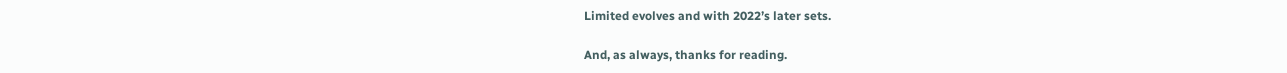Limited evolves and with 2022’s later sets.

And, as always, thanks for reading.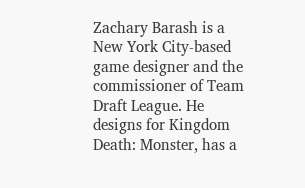Zachary Barash is a New York City-based game designer and the commissioner of Team Draft League. He designs for Kingdom Death: Monster, has a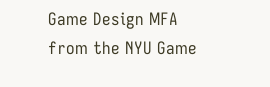Game Design MFA from the NYU Game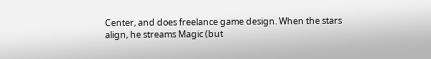Center, and does freelance game design. When the stars align, he streams Magic (but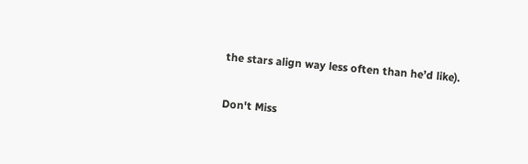the stars align way less often than he’d like).

Don't Miss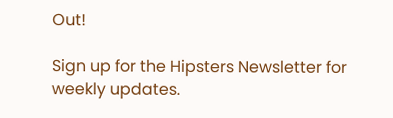Out!

Sign up for the Hipsters Newsletter for weekly updates.